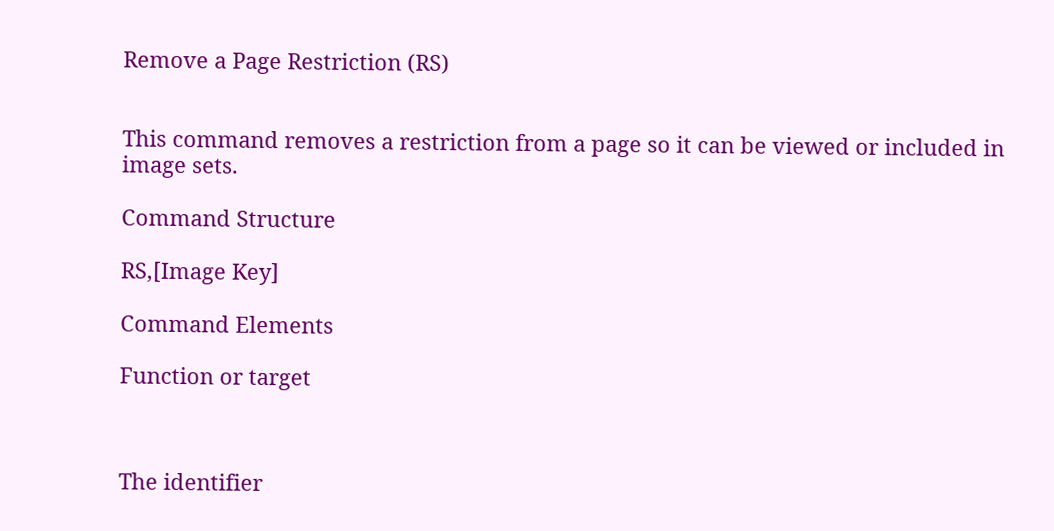Remove a Page Restriction (RS)


This command removes a restriction from a page so it can be viewed or included in image sets.

Command Structure

RS,[Image Key]

Command Elements

Function or target



The identifier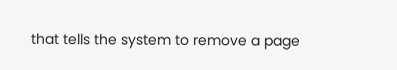that tells the system to remove a page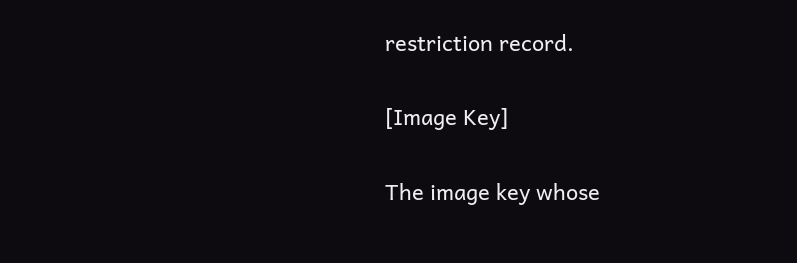restriction record.

[Image Key]

The image key whose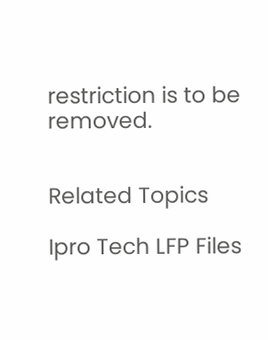restriction is to be removed.


Related Topics

Ipro Tech LFP Files